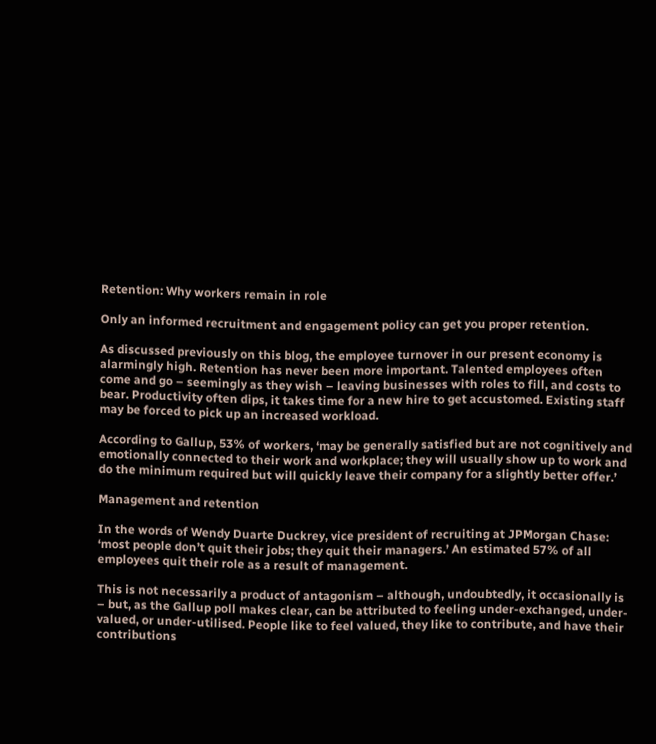Retention: Why workers remain in role

Only an informed recruitment and engagement policy can get you proper retention.

As discussed previously on this blog, the employee turnover in our present economy is alarmingly high. Retention has never been more important. Talented employees often come and go – seemingly as they wish – leaving businesses with roles to fill, and costs to bear. Productivity often dips, it takes time for a new hire to get accustomed. Existing staff may be forced to pick up an increased workload.

According to Gallup, 53% of workers, ‘may be generally satisfied but are not cognitively and emotionally connected to their work and workplace; they will usually show up to work and do the minimum required but will quickly leave their company for a slightly better offer.’

Management and retention

In the words of Wendy Duarte Duckrey, vice president of recruiting at JPMorgan Chase: ‘most people don’t quit their jobs; they quit their managers.’ An estimated 57% of all employees quit their role as a result of management.

This is not necessarily a product of antagonism – although, undoubtedly, it occasionally is – but, as the Gallup poll makes clear, can be attributed to feeling under-exchanged, under-valued, or under-utilised. People like to feel valued, they like to contribute, and have their contributions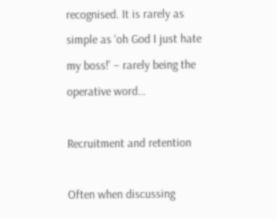recognised. It is rarely as simple as ‘oh God I just hate my boss!’ – rarely being the operative word…

Recruitment and retention

Often when discussing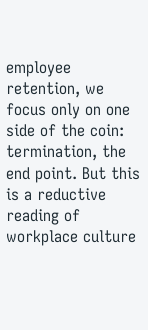employee retention, we focus only on one side of the coin: termination, the end point. But this is a reductive reading of workplace culture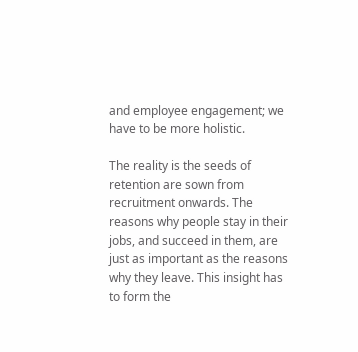and employee engagement; we have to be more holistic.

The reality is the seeds of retention are sown from recruitment onwards. The reasons why people stay in their jobs, and succeed in them, are just as important as the reasons why they leave. This insight has to form the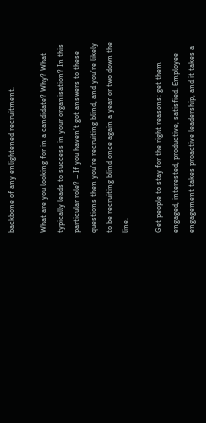backbone of any enlightened recruitment.

What are you looking for in a candidate? Why? What typically leads to success in your organisation? In this particular role? – If you haven’t got answers to these questions then you’re recruiting blind, and you’re likely to be recruiting blind once again a year or two down the line.

Get people to stay for the right reasons: get them engaged, interested, productive, satisfied. Employee engagement takes proactive leadership, and it takes a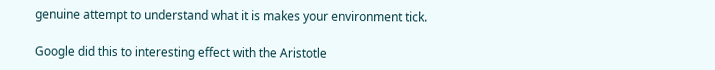genuine attempt to understand what it is makes your environment tick.

Google did this to interesting effect with the Aristotle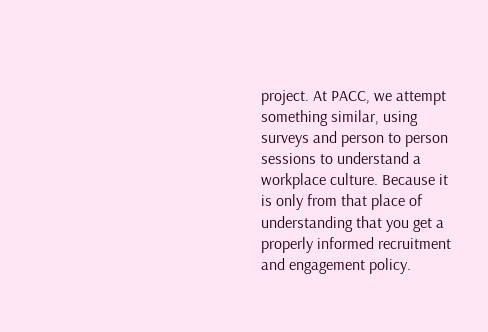project. At PACC, we attempt something similar, using surveys and person to person sessions to understand a workplace culture. Because it is only from that place of understanding that you get a properly informed recruitment and engagement policy.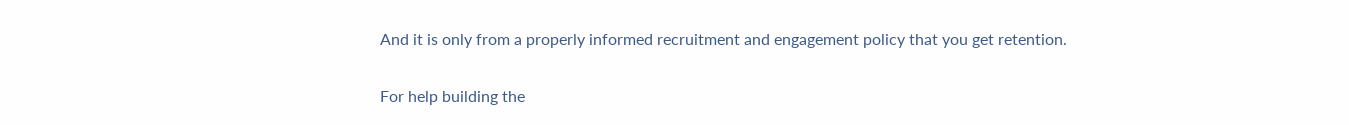And it is only from a properly informed recruitment and engagement policy that you get retention.

For help building the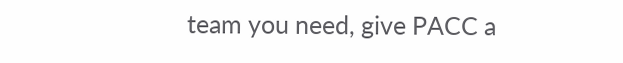team you need, give PACC a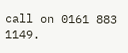call on 0161 883 1149.